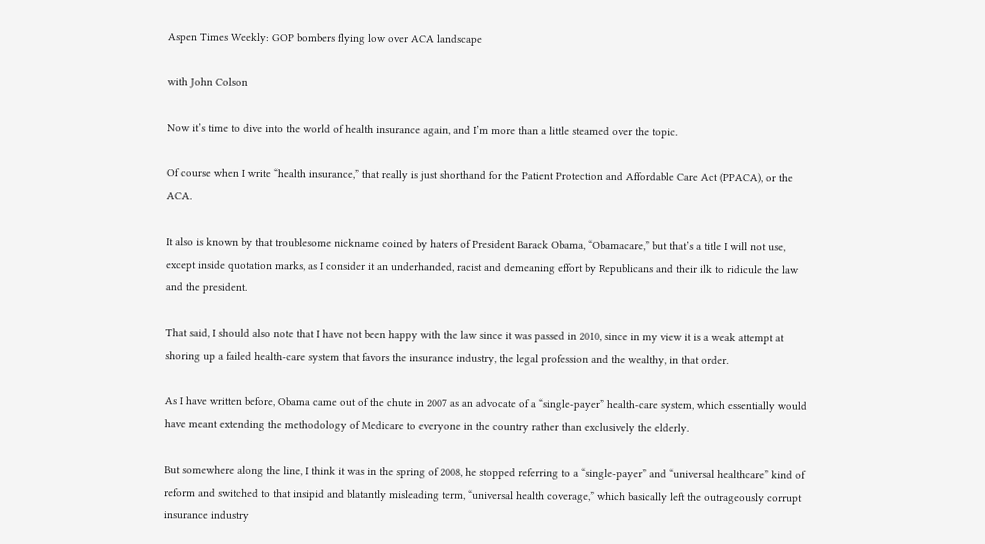Aspen Times Weekly: GOP bombers flying low over ACA landscape

with John Colson

Now it’s time to dive into the world of health insurance again, and I’m more than a little steamed over the topic.

Of course when I write “health insurance,” that really is just shorthand for the Patient Protection and Affordable Care Act (PPACA), or the ACA.

It also is known by that troublesome nickname coined by haters of President Barack Obama, “Obamacare,” but that’s a title I will not use, except inside quotation marks, as I consider it an underhanded, racist and demeaning effort by Republicans and their ilk to ridicule the law and the president.

That said, I should also note that I have not been happy with the law since it was passed in 2010, since in my view it is a weak attempt at shoring up a failed health-care system that favors the insurance industry, the legal profession and the wealthy, in that order.

As I have written before, Obama came out of the chute in 2007 as an advocate of a “single-payer” health-care system, which essentially would have meant extending the methodology of Medicare to everyone in the country rather than exclusively the elderly.

But somewhere along the line, I think it was in the spring of 2008, he stopped referring to a “single-payer” and “universal healthcare” kind of reform and switched to that insipid and blatantly misleading term, “universal health coverage,” which basically left the outrageously corrupt insurance industry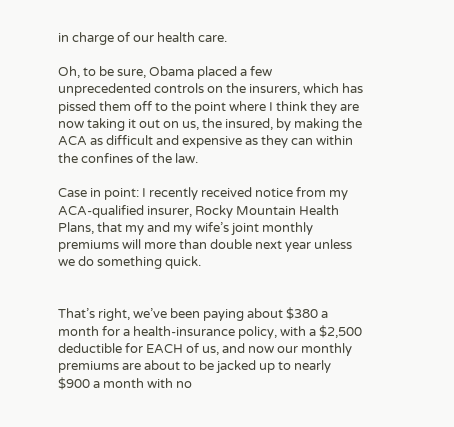in charge of our health care.

Oh, to be sure, Obama placed a few unprecedented controls on the insurers, which has pissed them off to the point where I think they are now taking it out on us, the insured, by making the ACA as difficult and expensive as they can within the confines of the law.

Case in point: I recently received notice from my ACA-qualified insurer, Rocky Mountain Health Plans, that my and my wife’s joint monthly premiums will more than double next year unless we do something quick.


That’s right, we’ve been paying about $380 a month for a health-insurance policy, with a $2,500 deductible for EACH of us, and now our monthly premiums are about to be jacked up to nearly $900 a month with no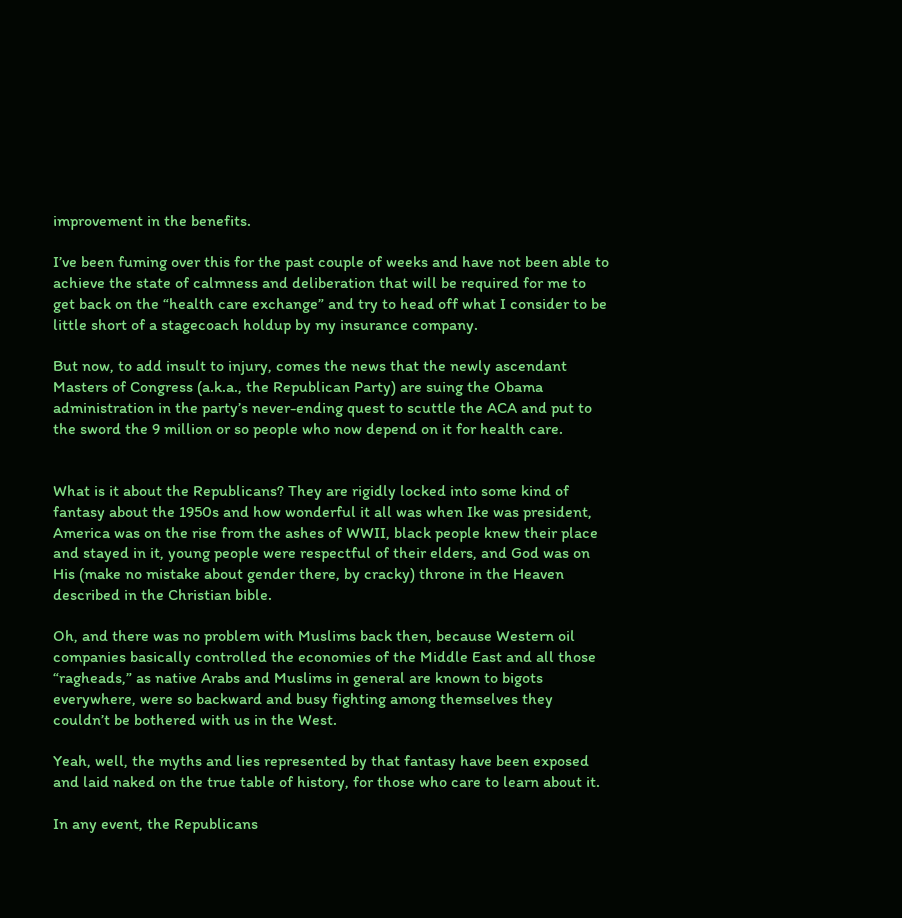improvement in the benefits.

I’ve been fuming over this for the past couple of weeks and have not been able to achieve the state of calmness and deliberation that will be required for me to get back on the “health care exchange” and try to head off what I consider to be little short of a stagecoach holdup by my insurance company.

But now, to add insult to injury, comes the news that the newly ascendant Masters of Congress (a.k.a., the Republican Party) are suing the Obama administration in the party’s never-ending quest to scuttle the ACA and put to the sword the 9 million or so people who now depend on it for health care.


What is it about the Republicans? They are rigidly locked into some kind of fantasy about the 1950s and how wonderful it all was when Ike was president, America was on the rise from the ashes of WWII, black people knew their place and stayed in it, young people were respectful of their elders, and God was on His (make no mistake about gender there, by cracky) throne in the Heaven described in the Christian bible.

Oh, and there was no problem with Muslims back then, because Western oil companies basically controlled the economies of the Middle East and all those “ragheads,” as native Arabs and Muslims in general are known to bigots everywhere, were so backward and busy fighting among themselves they couldn’t be bothered with us in the West.

Yeah, well, the myths and lies represented by that fantasy have been exposed and laid naked on the true table of history, for those who care to learn about it.

In any event, the Republicans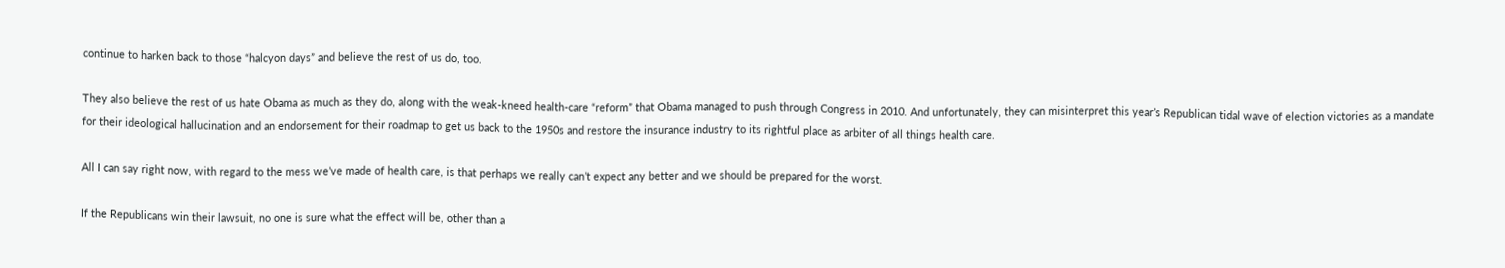continue to harken back to those “halcyon days” and believe the rest of us do, too.

They also believe the rest of us hate Obama as much as they do, along with the weak-kneed health-care “reform” that Obama managed to push through Congress in 2010. And unfortunately, they can misinterpret this year’s Republican tidal wave of election victories as a mandate for their ideological hallucination and an endorsement for their roadmap to get us back to the 1950s and restore the insurance industry to its rightful place as arbiter of all things health care.

All I can say right now, with regard to the mess we’ve made of health care, is that perhaps we really can’t expect any better and we should be prepared for the worst.

If the Republicans win their lawsuit, no one is sure what the effect will be, other than a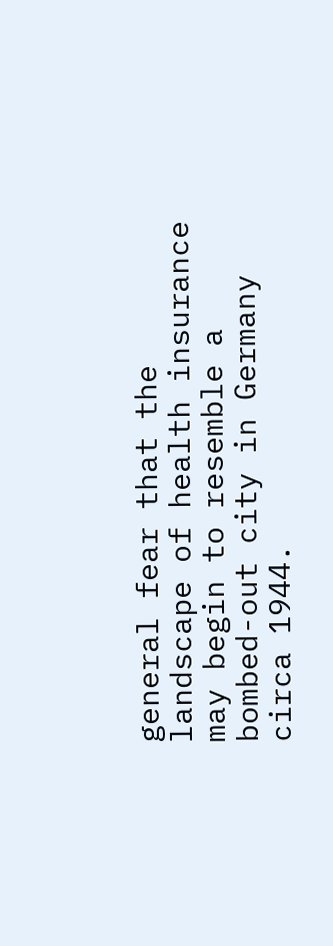general fear that the landscape of health insurance may begin to resemble a bombed-out city in Germany circa 1944.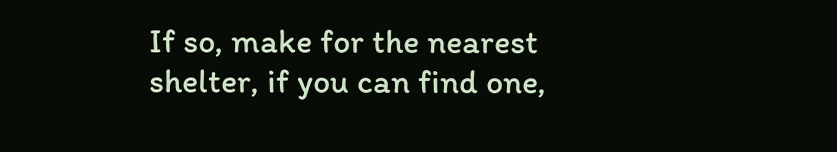If so, make for the nearest shelter, if you can find one,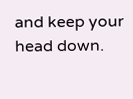and keep your head down.